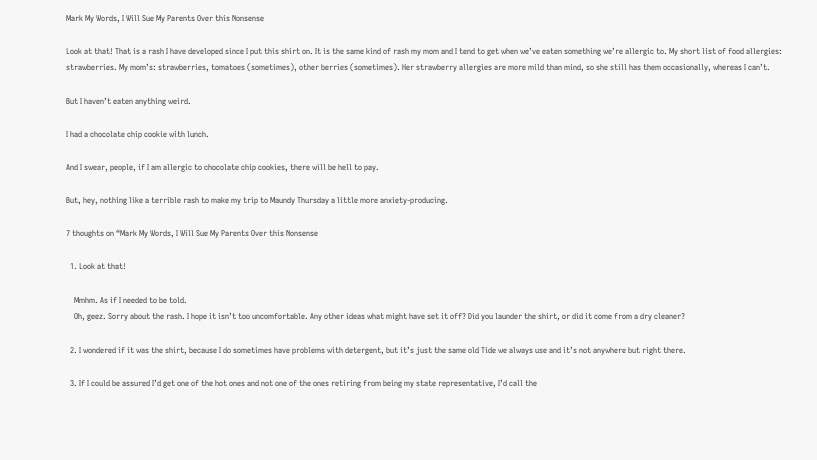Mark My Words, I Will Sue My Parents Over this Nonsense

Look at that! That is a rash I have developed since I put this shirt on. It is the same kind of rash my mom and I tend to get when we’ve eaten something we’re allergic to. My short list of food allergies: strawberries. My mom’s: strawberries, tomatoes (sometimes), other berries (sometimes). Her strawberry allergies are more mild than mind, so she still has them occasionally, whereas I can’t.

But I haven’t eaten anything weird.

I had a chocolate chip cookie with lunch.

And I swear, people, if I am allergic to chocolate chip cookies, there will be hell to pay.

But, hey, nothing like a terrible rash to make my trip to Maundy Thursday a little more anxiety-producing.

7 thoughts on “Mark My Words, I Will Sue My Parents Over this Nonsense

  1. Look at that!

    Mmhm. As if I needed to be told.
    Oh, geez. Sorry about the rash. I hope it isn’t too uncomfortable. Any other ideas what might have set it off? Did you launder the shirt, or did it come from a dry cleaner?

  2. I wondered if it was the shirt, because I do sometimes have problems with detergent, but it’s just the same old Tide we always use and it’s not anywhere but right there.

  3. If I could be assured I’d get one of the hot ones and not one of the ones retiring from being my state representative, I’d call the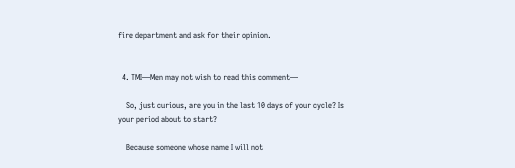fire department and ask for their opinion.


  4. TMI—Men may not wish to read this comment—

    So, just curious, are you in the last 10 days of your cycle? Is your period about to start?

    Because someone whose name I will not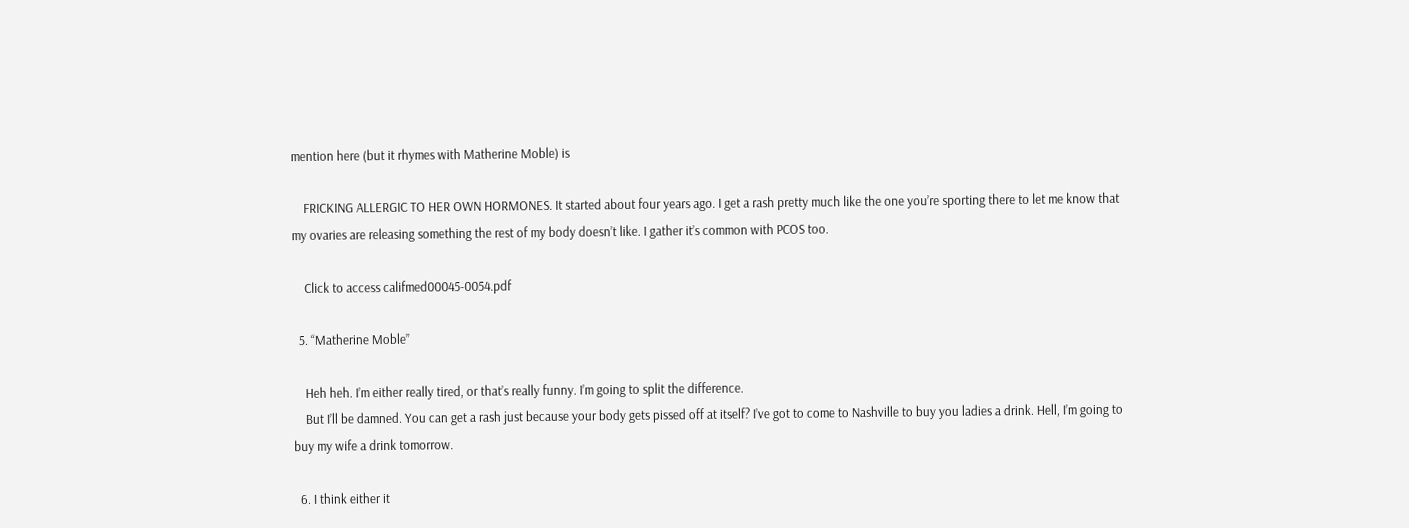mention here (but it rhymes with Matherine Moble) is

    FRICKING ALLERGIC TO HER OWN HORMONES. It started about four years ago. I get a rash pretty much like the one you’re sporting there to let me know that my ovaries are releasing something the rest of my body doesn’t like. I gather it’s common with PCOS too.

    Click to access califmed00045-0054.pdf

  5. “Matherine Moble”

    Heh heh. I’m either really tired, or that’s really funny. I’m going to split the difference.
    But I’ll be damned. You can get a rash just because your body gets pissed off at itself? I’ve got to come to Nashville to buy you ladies a drink. Hell, I’m going to buy my wife a drink tomorrow.

  6. I think either it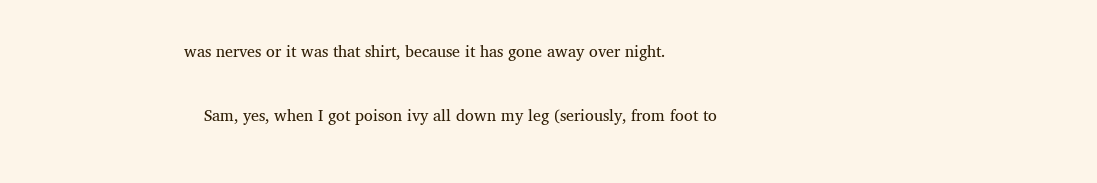was nerves or it was that shirt, because it has gone away over night.

    Sam, yes, when I got poison ivy all down my leg (seriously, from foot to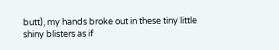butt), my hands broke out in these tiny little shiny blisters as if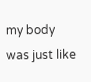my body was just like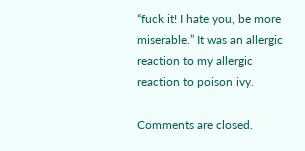“fuck it! I hate you, be more miserable.” It was an allergic reaction to my allergic reaction to poison ivy.

Comments are closed.